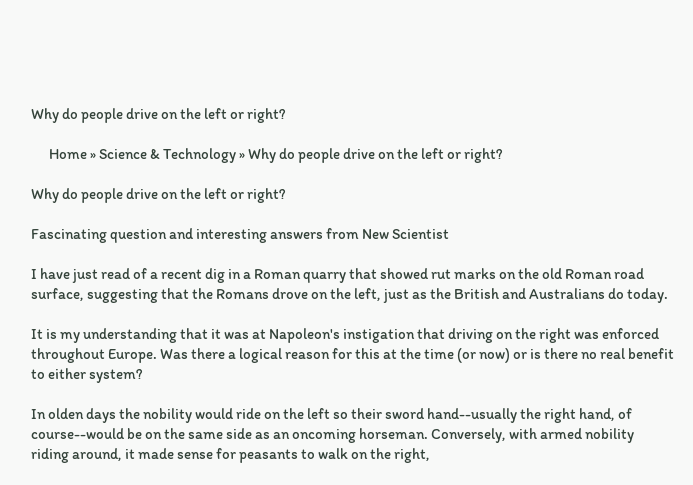Why do people drive on the left or right?

      Home » Science & Technology » Why do people drive on the left or right?

Why do people drive on the left or right?

Fascinating question and interesting answers from New Scientist

I have just read of a recent dig in a Roman quarry that showed rut marks on the old Roman road surface, suggesting that the Romans drove on the left, just as the British and Australians do today.

It is my understanding that it was at Napoleon's instigation that driving on the right was enforced throughout Europe. Was there a logical reason for this at the time (or now) or is there no real benefit to either system?

In olden days the nobility would ride on the left so their sword hand--usually the right hand, of course--would be on the same side as an oncoming horseman. Conversely, with armed nobility riding around, it made sense for peasants to walk on the right,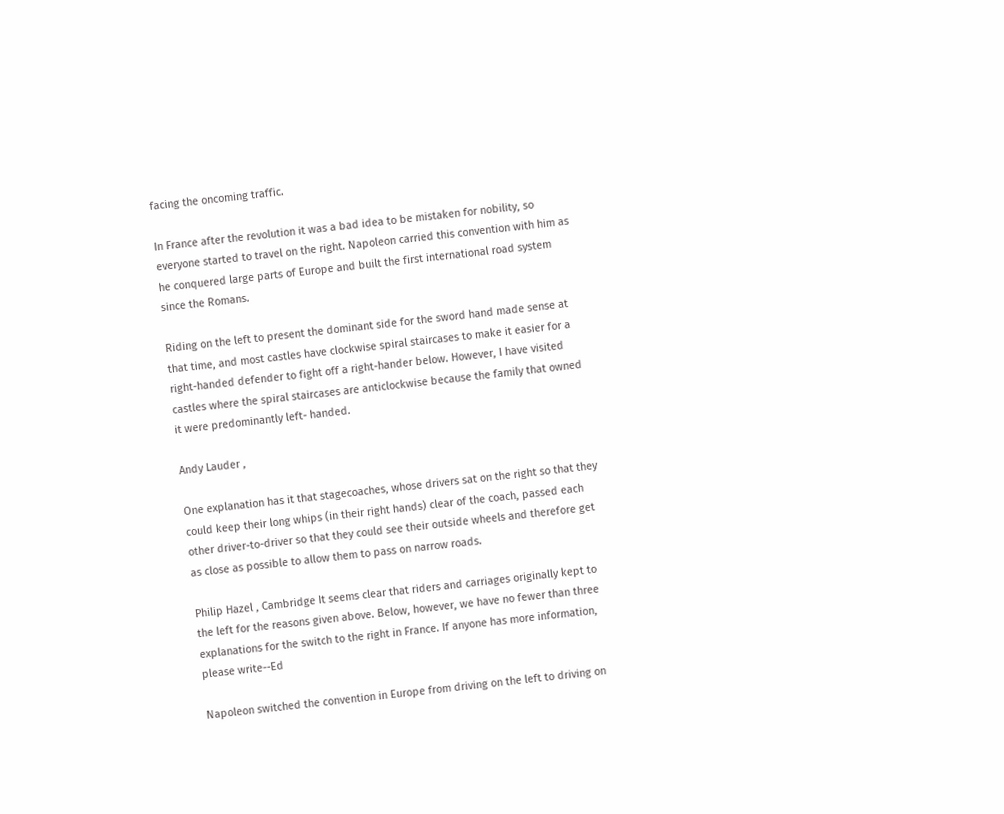facing the oncoming traffic.

In France after the revolution it was a bad idea to be mistaken for nobility, so everyone started to travel on the right. Napoleon carried this convention with him as he conquered large parts of Europe and built the first international road system since the Romans.

Riding on the left to present the dominant side for the sword hand made sense at that time, and most castles have clockwise spiral staircases to make it easier for a right-handed defender to fight off a right-hander below. However, I have visited castles where the spiral staircases are anticlockwise because the family that owned it were predominantly left- handed.

Andy Lauder ,

One explanation has it that stagecoaches, whose drivers sat on the right so that they could keep their long whips (in their right hands) clear of the coach, passed each other driver-to-driver so that they could see their outside wheels and therefore get as close as possible to allow them to pass on narrow roads.

Philip Hazel , Cambridge It seems clear that riders and carriages originally kept to the left for the reasons given above. Below, however, we have no fewer than three explanations for the switch to the right in France. If anyone has more information, please write--Ed

Napoleon switched the convention in Europe from driving on the left to driving on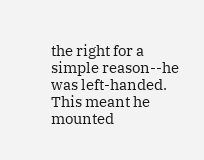the right for a simple reason--he was left-handed. This meant he mounted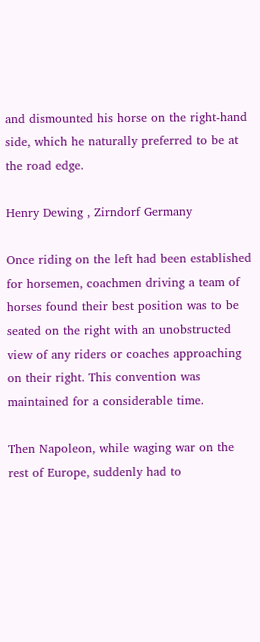and dismounted his horse on the right-hand side, which he naturally preferred to be at the road edge.

Henry Dewing , Zirndorf Germany

Once riding on the left had been established for horsemen, coachmen driving a team of horses found their best position was to be seated on the right with an unobstructed view of any riders or coaches approaching on their right. This convention was maintained for a considerable time.

Then Napoleon, while waging war on the rest of Europe, suddenly had to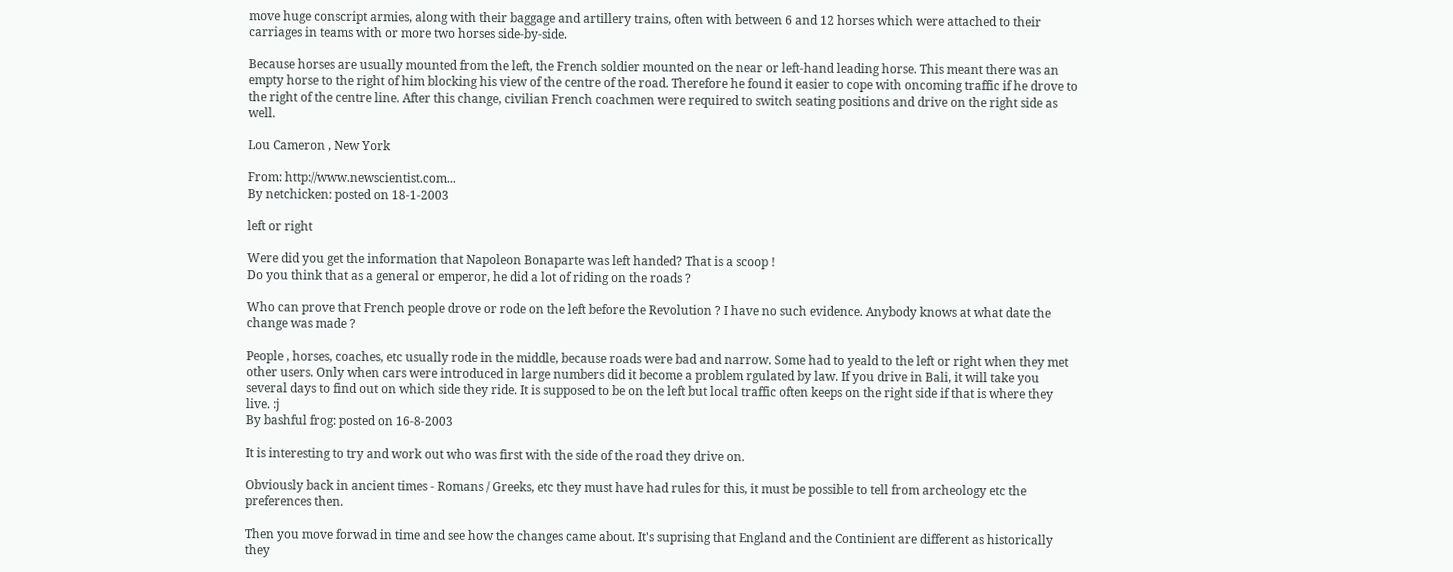move huge conscript armies, along with their baggage and artillery trains, often with between 6 and 12 horses which were attached to their carriages in teams with or more two horses side-by-side.

Because horses are usually mounted from the left, the French soldier mounted on the near or left-hand leading horse. This meant there was an empty horse to the right of him blocking his view of the centre of the road. Therefore he found it easier to cope with oncoming traffic if he drove to the right of the centre line. After this change, civilian French coachmen were required to switch seating positions and drive on the right side as well.

Lou Cameron , New York

From: http://www.newscientist.com...
By netchicken: posted on 18-1-2003

left or right

Were did you get the information that Napoleon Bonaparte was left handed? That is a scoop !
Do you think that as a general or emperor, he did a lot of riding on the roads ?

Who can prove that French people drove or rode on the left before the Revolution ? I have no such evidence. Anybody knows at what date the change was made ?

People , horses, coaches, etc usually rode in the middle, because roads were bad and narrow. Some had to yeald to the left or right when they met other users. Only when cars were introduced in large numbers did it become a problem rgulated by law. If you drive in Bali, it will take you several days to find out on which side they ride. It is supposed to be on the left but local traffic often keeps on the right side if that is where they live. :j
By bashful frog: posted on 16-8-2003

It is interesting to try and work out who was first with the side of the road they drive on.

Obviously back in ancient times - Romans / Greeks, etc they must have had rules for this, it must be possible to tell from archeology etc the preferences then.

Then you move forwad in time and see how the changes came about. It's suprising that England and the Continient are different as historically they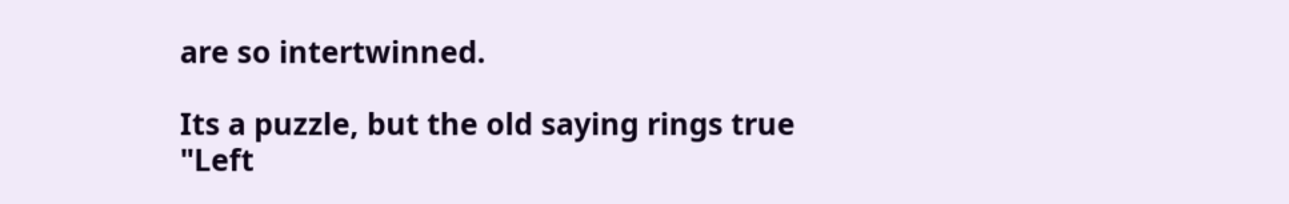are so intertwinned.

Its a puzzle, but the old saying rings true "Left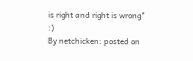is right and right is wrong" :)
By netchicken: posted on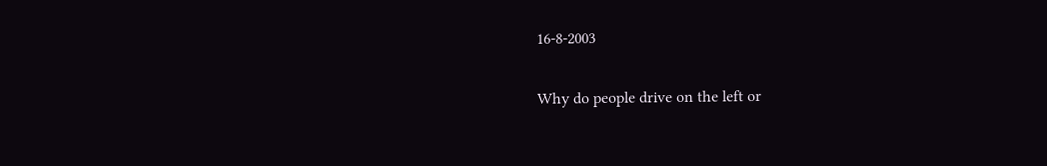16-8-2003

Why do people drive on the left or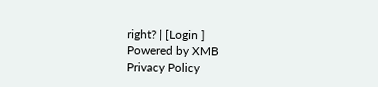right? | [Login ]
Powered by XMB
Privacy Policy